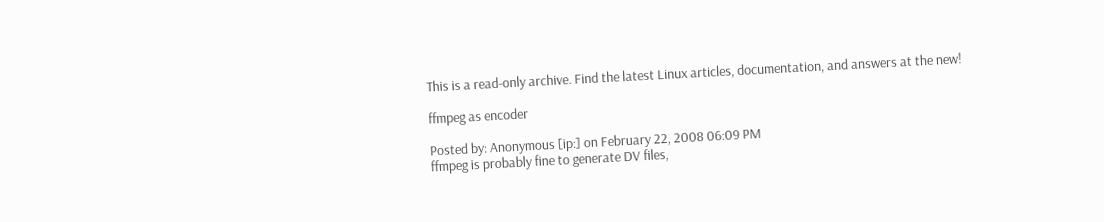This is a read-only archive. Find the latest Linux articles, documentation, and answers at the new!

ffmpeg as encoder

Posted by: Anonymous [ip:] on February 22, 2008 06:09 PM
ffmpeg is probably fine to generate DV files,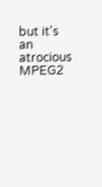but it's an atrocious MPEG2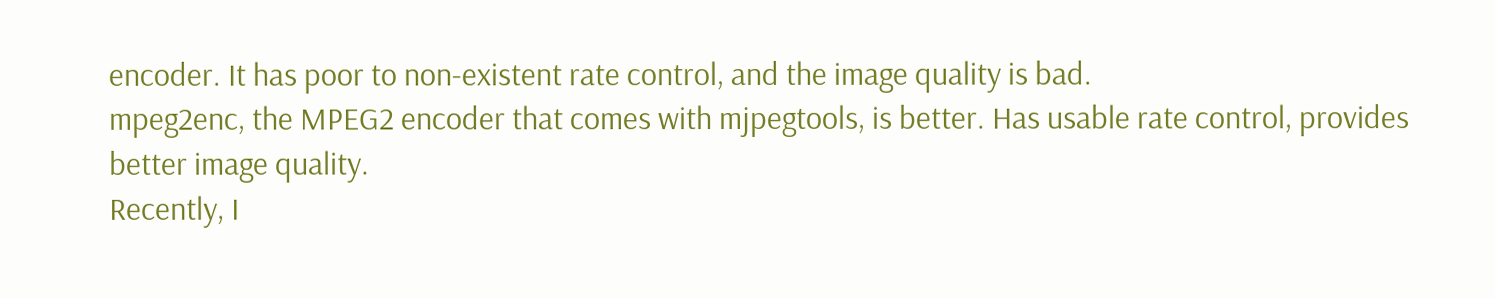encoder. It has poor to non-existent rate control, and the image quality is bad.
mpeg2enc, the MPEG2 encoder that comes with mjpegtools, is better. Has usable rate control, provides better image quality.
Recently, I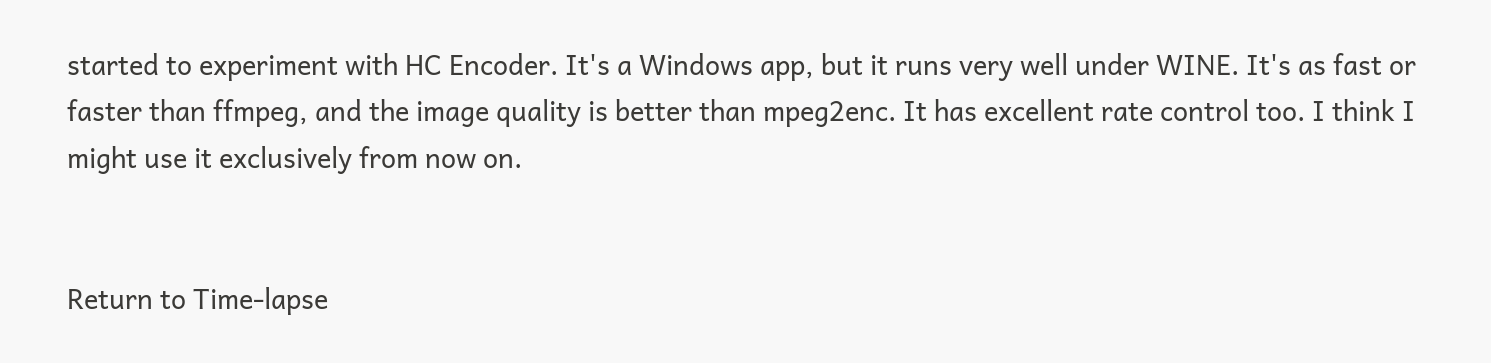started to experiment with HC Encoder. It's a Windows app, but it runs very well under WINE. It's as fast or faster than ffmpeg, and the image quality is better than mpeg2enc. It has excellent rate control too. I think I might use it exclusively from now on.


Return to Time-lapse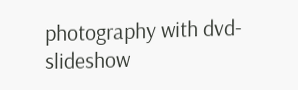photography with dvd-slideshow